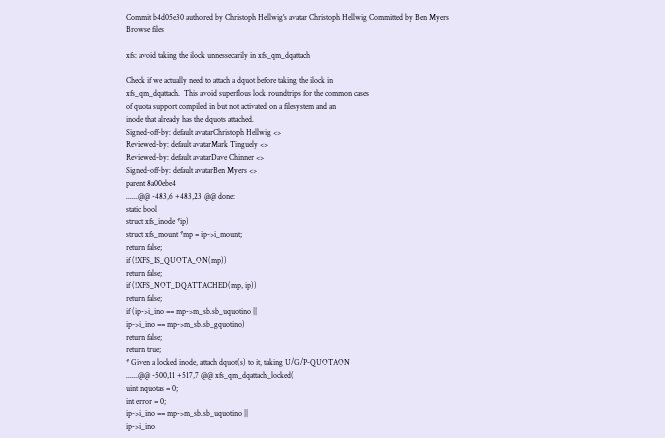Commit b4d05e30 authored by Christoph Hellwig's avatar Christoph Hellwig Committed by Ben Myers
Browse files

xfs: avoid taking the ilock unnessecarily in xfs_qm_dqattach

Check if we actually need to attach a dquot before taking the ilock in
xfs_qm_dqattach.  This avoid superflous lock roundtrips for the common cases
of quota support compiled in but not activated on a filesystem and an
inode that already has the dquots attached.
Signed-off-by: default avatarChristoph Hellwig <>
Reviewed-by: default avatarMark Tinguely <>
Reviewed-by: default avatarDave Chinner <>
Signed-off-by: default avatarBen Myers <>
parent 8a00ebe4
......@@ -483,6 +483,23 @@ done:
static bool
struct xfs_inode *ip)
struct xfs_mount *mp = ip->i_mount;
return false;
if (!XFS_IS_QUOTA_ON(mp))
return false;
if (!XFS_NOT_DQATTACHED(mp, ip))
return false;
if (ip->i_ino == mp->m_sb.sb_uquotino ||
ip->i_ino == mp->m_sb.sb_gquotino)
return false;
return true;
* Given a locked inode, attach dquot(s) to it, taking U/G/P-QUOTAON
......@@ -500,11 +517,7 @@ xfs_qm_dqattach_locked(
uint nquotas = 0;
int error = 0;
ip->i_ino == mp->m_sb.sb_uquotino ||
ip->i_ino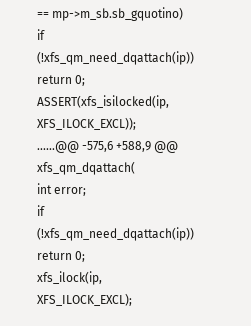== mp->m_sb.sb_gquotino)
if (!xfs_qm_need_dqattach(ip))
return 0;
ASSERT(xfs_isilocked(ip, XFS_ILOCK_EXCL));
......@@ -575,6 +588,9 @@ xfs_qm_dqattach(
int error;
if (!xfs_qm_need_dqattach(ip))
return 0;
xfs_ilock(ip, XFS_ILOCK_EXCL);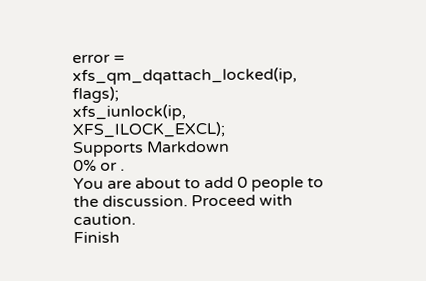error = xfs_qm_dqattach_locked(ip, flags);
xfs_iunlock(ip, XFS_ILOCK_EXCL);
Supports Markdown
0% or .
You are about to add 0 people to the discussion. Proceed with caution.
Finish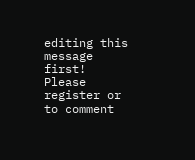editing this message first!
Please register or to comment